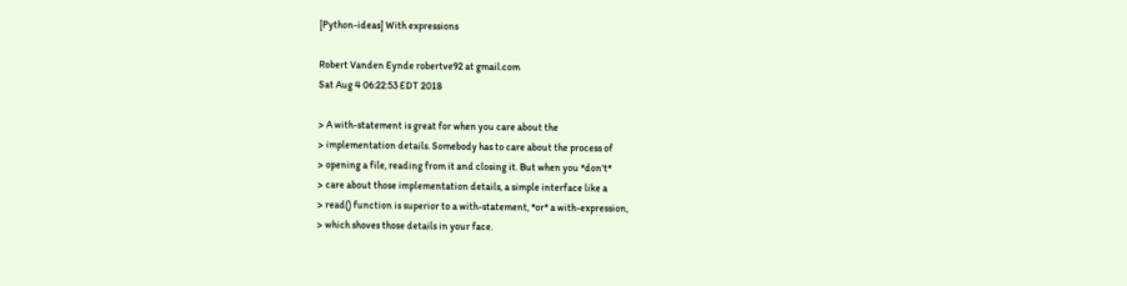[Python-ideas] With expressions

Robert Vanden Eynde robertve92 at gmail.com
Sat Aug 4 06:22:53 EDT 2018

> A with-statement is great for when you care about the
> implementation details. Somebody has to care about the process of
> opening a file, reading from it and closing it. But when you *don't*
> care about those implementation details, a simple interface like a
> read() function is superior to a with-statement, *or* a with-expression,
> which shoves those details in your face.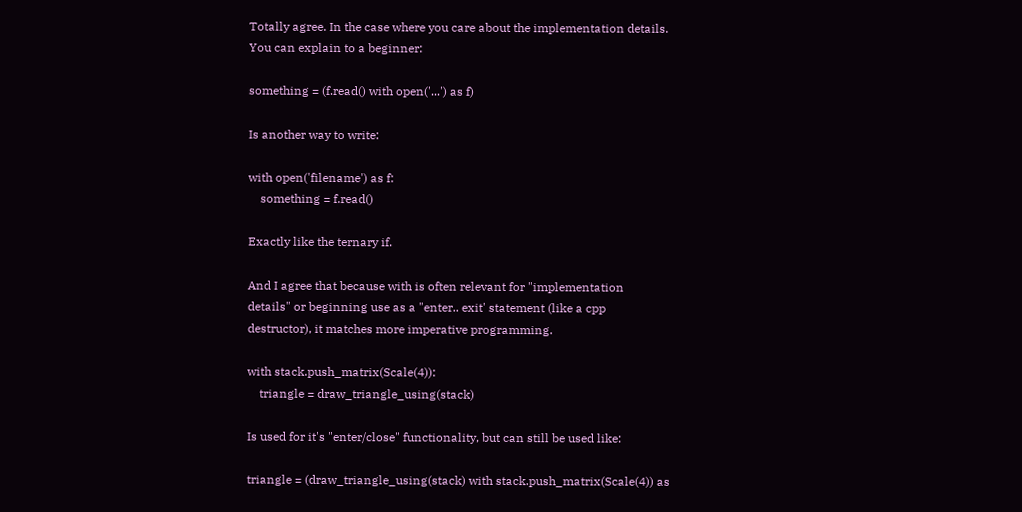Totally agree. In the case where you care about the implementation details.
You can explain to a beginner:

something = (f.read() with open('...') as f)

Is another way to write:

with open('filename') as f:
    something = f.read()

Exactly like the ternary if.

And I agree that because with is often relevant for "implementation
details" or beginning use as a "enter.. exit' statement (like a cpp
destructor), it matches more imperative programming.

with stack.push_matrix(Scale(4)):
    triangle = draw_triangle_using(stack)

Is used for it's "enter/close" functionality, but can still be used like:

triangle = (draw_triangle_using(stack) with stack.push_matrix(Scale(4)) as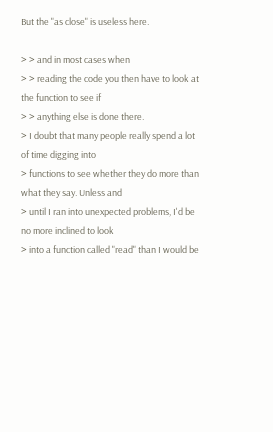But the "as close" is useless here.

> > and in most cases when
> > reading the code you then have to look at the function to see if
> > anything else is done there.
> I doubt that many people really spend a lot of time digging into
> functions to see whether they do more than what they say. Unless and
> until I ran into unexpected problems, I'd be no more inclined to look
> into a function called "read" than I would be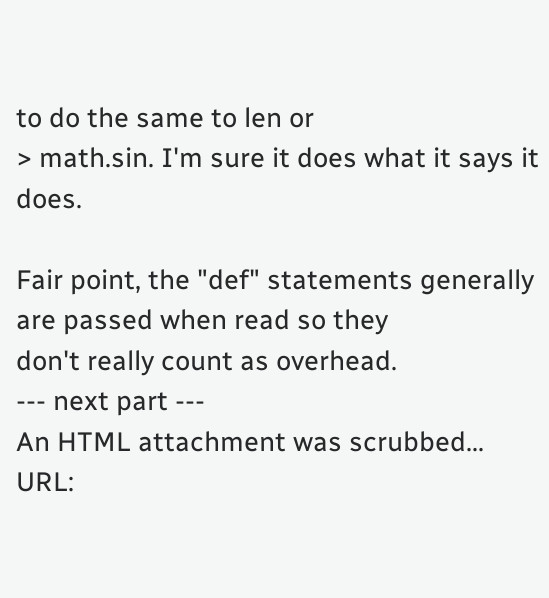to do the same to len or
> math.sin. I'm sure it does what it says it does.

Fair point, the "def" statements generally are passed when read so they
don't really count as overhead.
--- next part ---
An HTML attachment was scrubbed...
URL: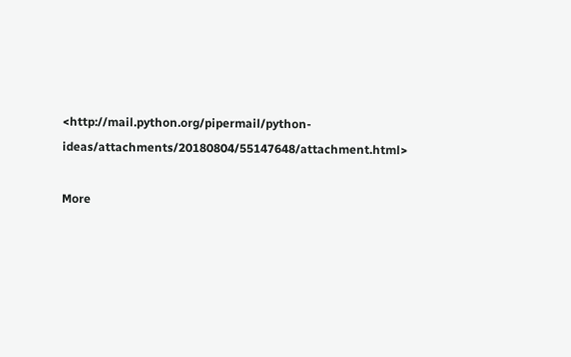<http://mail.python.org/pipermail/python-ideas/attachments/20180804/55147648/attachment.html>

More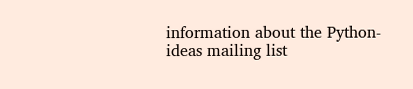information about the Python-ideas mailing list